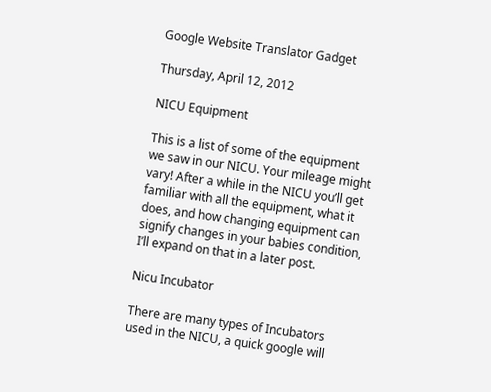Google Website Translator Gadget

Thursday, April 12, 2012

NICU Equipment

This is a list of some of the equipment we saw in our NICU. Your mileage might vary! After a while in the NICU you’ll get familiar with all the equipment, what it does, and how changing equipment can signify changes in your babies condition, I’ll expand on that in a later post.

Nicu Incubator

There are many types of Incubators used in the NICU, a quick google will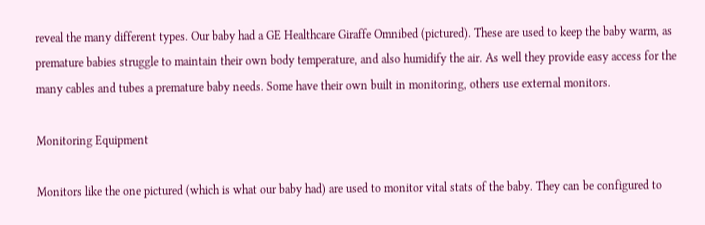reveal the many different types. Our baby had a GE Healthcare Giraffe Omnibed (pictured). These are used to keep the baby warm, as premature babies struggle to maintain their own body temperature, and also humidify the air. As well they provide easy access for the many cables and tubes a premature baby needs. Some have their own built in monitoring, others use external monitors.

Monitoring Equipment

Monitors like the one pictured (which is what our baby had) are used to monitor vital stats of the baby. They can be configured to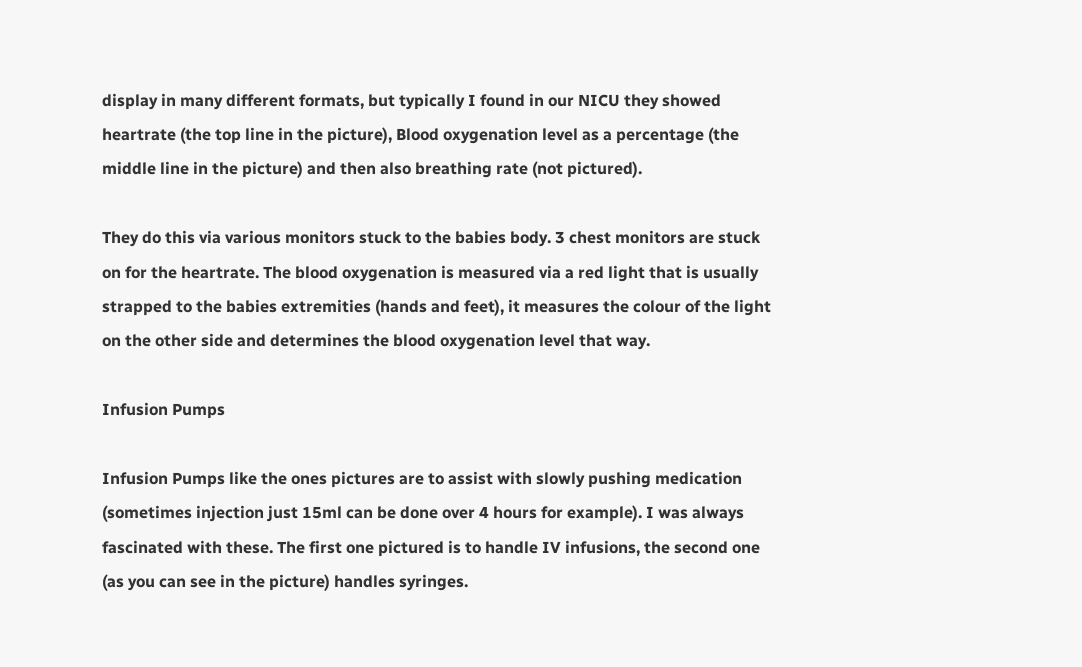display in many different formats, but typically I found in our NICU they showed heartrate (the top line in the picture), Blood oxygenation level as a percentage (the middle line in the picture) and then also breathing rate (not pictured).

They do this via various monitors stuck to the babies body. 3 chest monitors are stuck on for the heartrate. The blood oxygenation is measured via a red light that is usually strapped to the babies extremities (hands and feet), it measures the colour of the light on the other side and determines the blood oxygenation level that way.

Infusion Pumps

Infusion Pumps like the ones pictures are to assist with slowly pushing medication (sometimes injection just 15ml can be done over 4 hours for example). I was always fascinated with these. The first one pictured is to handle IV infusions, the second one (as you can see in the picture) handles syringes.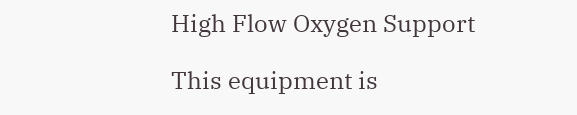High Flow Oxygen Support

This equipment is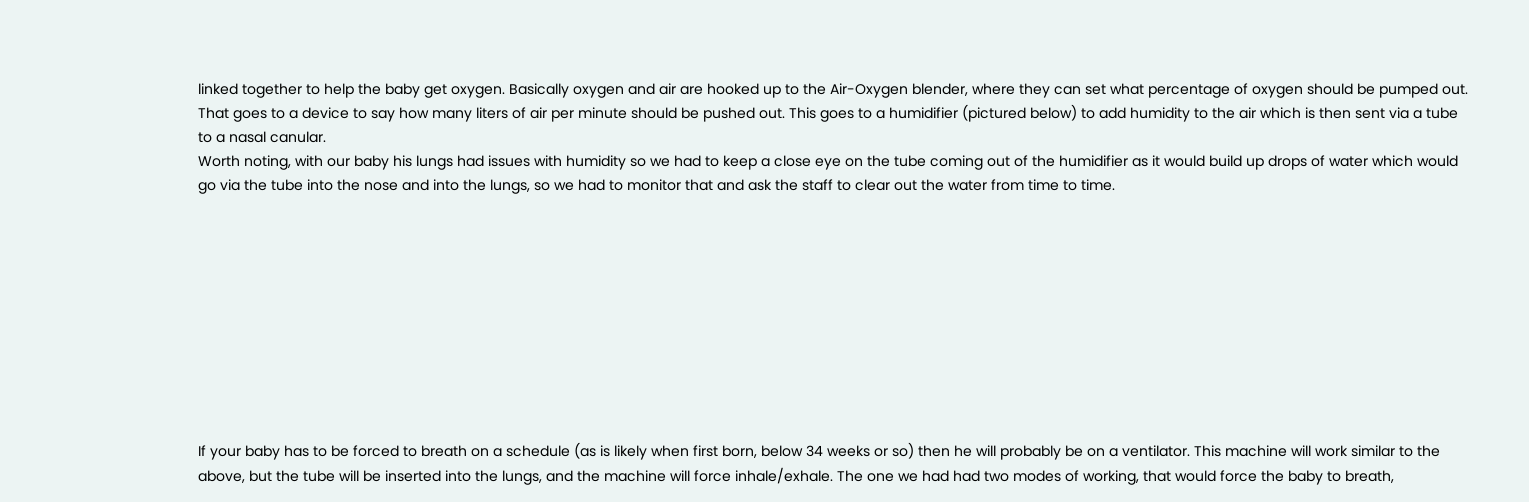linked together to help the baby get oxygen. Basically oxygen and air are hooked up to the Air-Oxygen blender, where they can set what percentage of oxygen should be pumped out. That goes to a device to say how many liters of air per minute should be pushed out. This goes to a humidifier (pictured below) to add humidity to the air which is then sent via a tube to a nasal canular.
Worth noting, with our baby his lungs had issues with humidity so we had to keep a close eye on the tube coming out of the humidifier as it would build up drops of water which would go via the tube into the nose and into the lungs, so we had to monitor that and ask the staff to clear out the water from time to time.










If your baby has to be forced to breath on a schedule (as is likely when first born, below 34 weeks or so) then he will probably be on a ventilator. This machine will work similar to the above, but the tube will be inserted into the lungs, and the machine will force inhale/exhale. The one we had had two modes of working, that would force the baby to breath,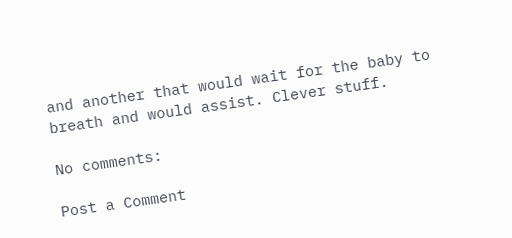and another that would wait for the baby to breath and would assist. Clever stuff.

No comments:

Post a Comment